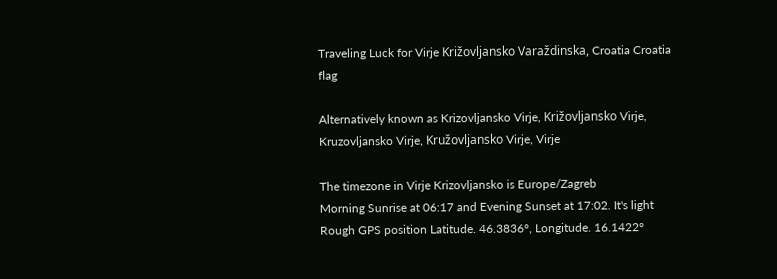Traveling Luck for Virje Križovljansko Varaždinska, Croatia Croatia flag

Alternatively known as Krizovljansko Virje, Križovljansko Virje, Kruzovljansko Virje, Kružovljansko Virje, Virje

The timezone in Virje Krizovljansko is Europe/Zagreb
Morning Sunrise at 06:17 and Evening Sunset at 17:02. It's light
Rough GPS position Latitude. 46.3836°, Longitude. 16.1422°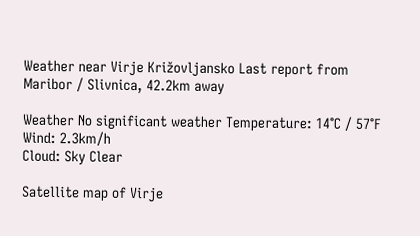Weather near Virje Križovljansko Last report from Maribor / Slivnica, 42.2km away

Weather No significant weather Temperature: 14°C / 57°F
Wind: 2.3km/h
Cloud: Sky Clear

Satellite map of Virje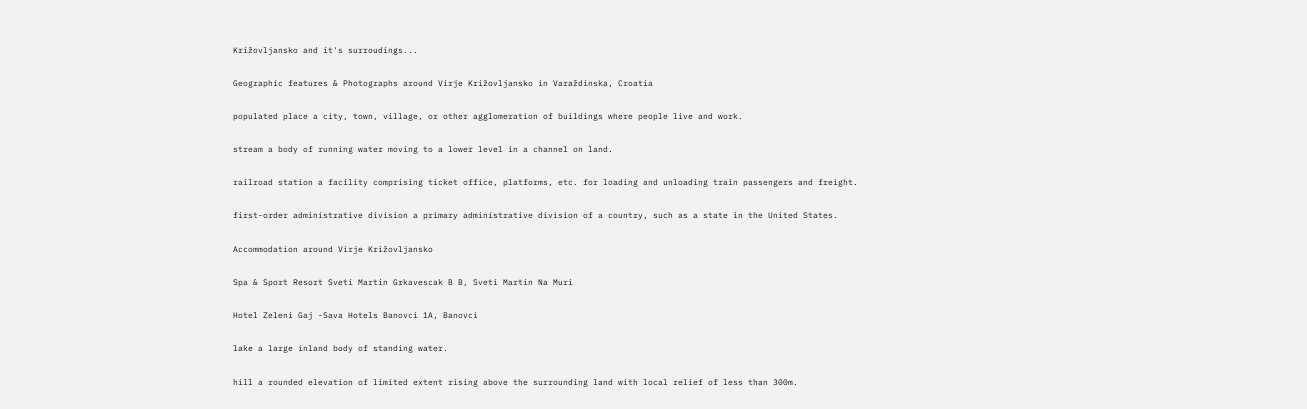Križovljansko and it's surroudings...

Geographic features & Photographs around Virje Križovljansko in Varaždinska, Croatia

populated place a city, town, village, or other agglomeration of buildings where people live and work.

stream a body of running water moving to a lower level in a channel on land.

railroad station a facility comprising ticket office, platforms, etc. for loading and unloading train passengers and freight.

first-order administrative division a primary administrative division of a country, such as a state in the United States.

Accommodation around Virje Križovljansko

Spa & Sport Resort Sveti Martin Grkavescak B B, Sveti Martin Na Muri

Hotel Zeleni Gaj -Sava Hotels Banovci 1A, Banovci

lake a large inland body of standing water.

hill a rounded elevation of limited extent rising above the surrounding land with local relief of less than 300m.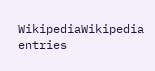WikipediaWikipedia entries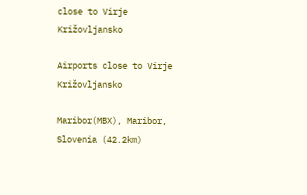close to Virje Križovljansko

Airports close to Virje Križovljansko

Maribor(MBX), Maribor, Slovenia (42.2km)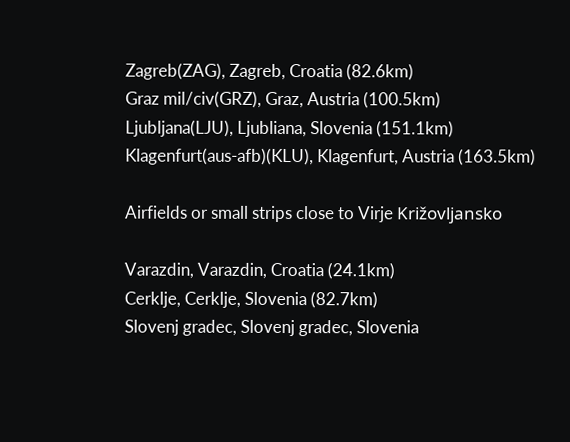Zagreb(ZAG), Zagreb, Croatia (82.6km)
Graz mil/civ(GRZ), Graz, Austria (100.5km)
Ljubljana(LJU), Ljubliana, Slovenia (151.1km)
Klagenfurt(aus-afb)(KLU), Klagenfurt, Austria (163.5km)

Airfields or small strips close to Virje Križovljansko

Varazdin, Varazdin, Croatia (24.1km)
Cerklje, Cerklje, Slovenia (82.7km)
Slovenj gradec, Slovenj gradec, Slovenia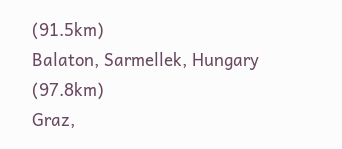(91.5km)
Balaton, Sarmellek, Hungary (97.8km)
Graz,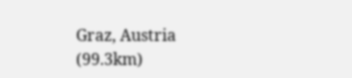Graz, Austria (99.3km)